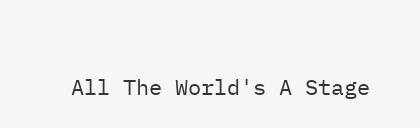All The World's A Stage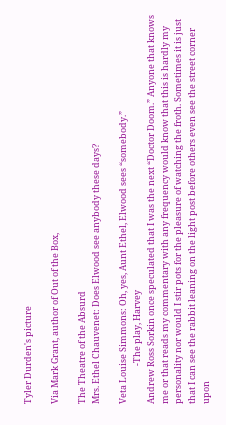Tyler Durden's picture

Via Mark Grant, author of Out of the Box,

The Theatre of the Absurd
Mrs. Ethel Chauvenet: Does Elwood see anybody these days?

Veta Louise Simmons: Oh, yes, Aunt Ethel, Elwood sees “somebody.”
                   -The play, Harvey
Andrew Ross Sorkin once speculated that I was the next “Doctor Doom.” Anyone that knows me or that reads my commentary with any frequency would know that this is hardly my personality nor would I stir pots for the pleasure of watching the froth. Sometimes it is just that I can see the rabbit leaning on the light post before others even see the street corner upon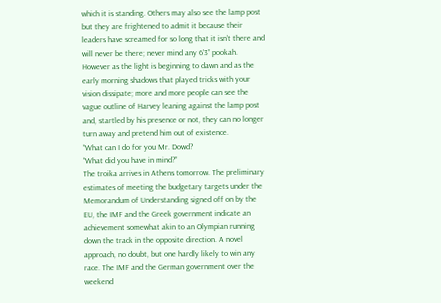which it is standing. Others may also see the lamp post but they are frightened to admit it because their leaders have screamed for so long that it isn’t there and will never be there; never mind any 6’3” pookah. However as the light is beginning to dawn and as the early morning shadows that played tricks with your vision dissipate; more and more people can see the vague outline of Harvey leaning against the lamp post and, startled by his presence or not, they can no longer turn away and pretend him out of existence.
“What can I do for you Mr. Dowd?
“What did you have in mind?”
The troika arrives in Athens tomorrow. The preliminary estimates of meeting the budgetary targets under the Memorandum of Understanding signed off on by the EU, the IMF and the Greek government indicate an achievement somewhat akin to an Olympian running down the track in the opposite direction. A novel approach, no doubt, but one hardly likely to win any race. The IMF and the German government over the weekend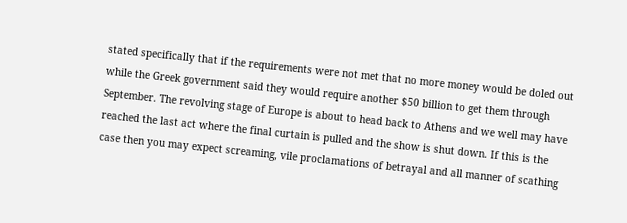stated specifically that if the requirements were not met that no more money would be doled out while the Greek government said they would require another $50 billion to get them through September. The revolving stage of Europe is about to head back to Athens and we well may have reached the last act where the final curtain is pulled and the show is shut down. If this is the case then you may expect screaming, vile proclamations of betrayal and all manner of scathing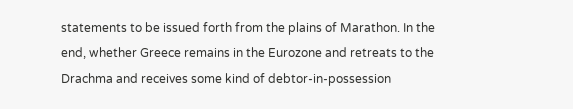statements to be issued forth from the plains of Marathon. In the end, whether Greece remains in the Eurozone and retreats to the Drachma and receives some kind of debtor-in-possession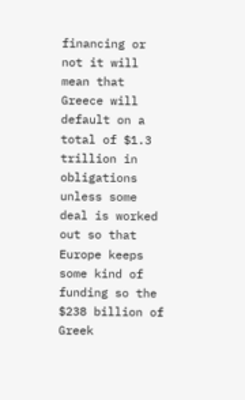financing or not it will mean that Greece will default on a total of $1.3 trillion in obligations unless some deal is worked out so that Europe keeps some kind of funding so the $238 billion of Greek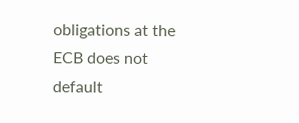obligations at the ECB does not default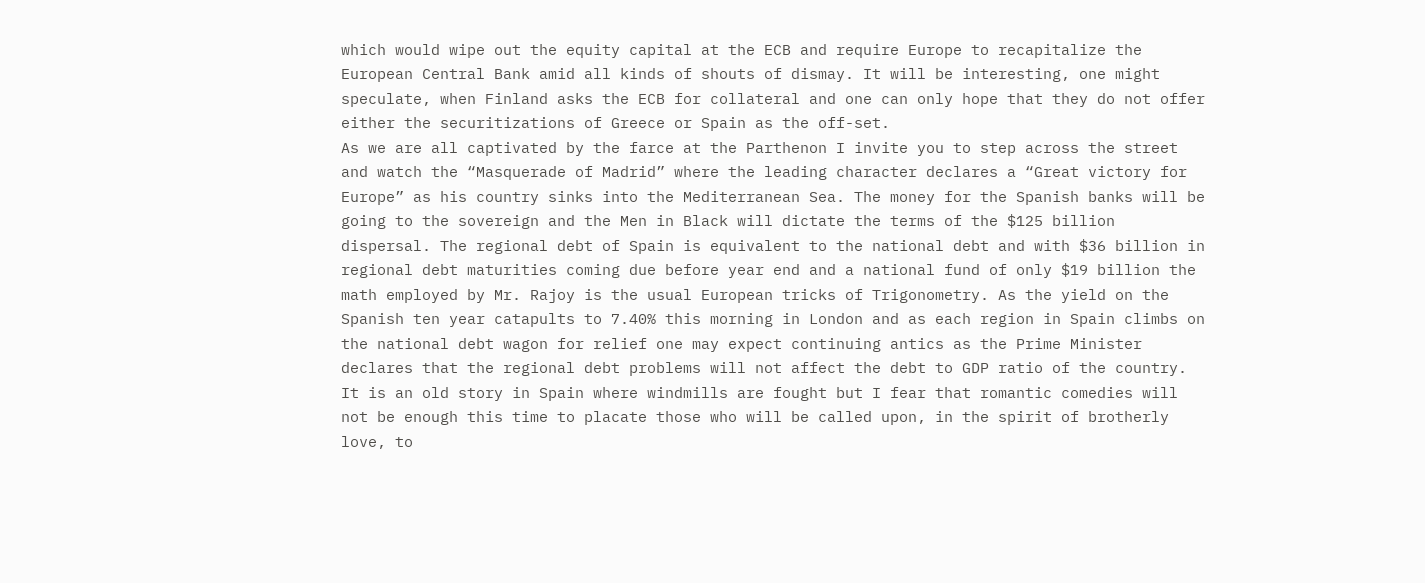which would wipe out the equity capital at the ECB and require Europe to recapitalize the European Central Bank amid all kinds of shouts of dismay. It will be interesting, one might speculate, when Finland asks the ECB for collateral and one can only hope that they do not offer either the securitizations of Greece or Spain as the off-set.
As we are all captivated by the farce at the Parthenon I invite you to step across the street and watch the “Masquerade of Madrid” where the leading character declares a “Great victory for Europe” as his country sinks into the Mediterranean Sea. The money for the Spanish banks will be going to the sovereign and the Men in Black will dictate the terms of the $125 billion dispersal. The regional debt of Spain is equivalent to the national debt and with $36 billion in regional debt maturities coming due before year end and a national fund of only $19 billion the math employed by Mr. Rajoy is the usual European tricks of Trigonometry. As the yield on the Spanish ten year catapults to 7.40% this morning in London and as each region in Spain climbs on the national debt wagon for relief one may expect continuing antics as the Prime Minister declares that the regional debt problems will not affect the debt to GDP ratio of the country. It is an old story in Spain where windmills are fought but I fear that romantic comedies will not be enough this time to placate those who will be called upon, in the spirit of brotherly love, to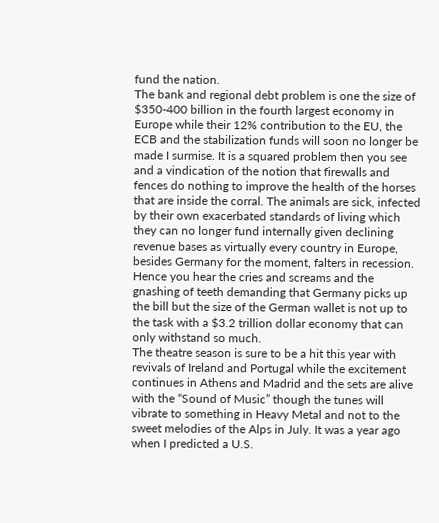fund the nation.
The bank and regional debt problem is one the size of $350-400 billion in the fourth largest economy in Europe while their 12% contribution to the EU, the ECB and the stabilization funds will soon no longer be made I surmise. It is a squared problem then you see and a vindication of the notion that firewalls and fences do nothing to improve the health of the horses that are inside the corral. The animals are sick, infected by their own exacerbated standards of living which they can no longer fund internally given declining revenue bases as virtually every country in Europe, besides Germany for the moment, falters in recession. Hence you hear the cries and screams and the gnashing of teeth demanding that Germany picks up the bill but the size of the German wallet is not up to the task with a $3.2 trillion dollar economy that can only withstand so much.
The theatre season is sure to be a hit this year with revivals of Ireland and Portugal while the excitement continues in Athens and Madrid and the sets are alive with the “Sound of Music” though the tunes will vibrate to something in Heavy Metal and not to the sweet melodies of the Alps in July. It was a year ago when I predicted a U.S.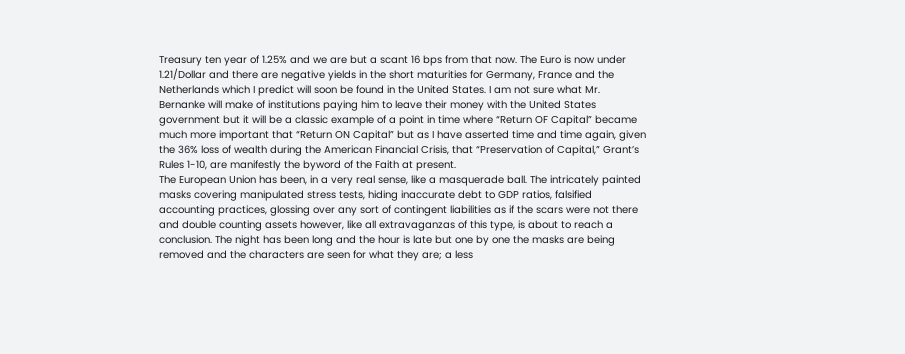Treasury ten year of 1.25% and we are but a scant 16 bps from that now. The Euro is now under 1.21/Dollar and there are negative yields in the short maturities for Germany, France and the Netherlands which I predict will soon be found in the United States. I am not sure what Mr. Bernanke will make of institutions paying him to leave their money with the United States government but it will be a classic example of a point in time where “Return OF Capital” became much more important that “Return ON Capital” but as I have asserted time and time again, given the 36% loss of wealth during the American Financial Crisis, that “Preservation of Capital,” Grant’s Rules 1-10, are manifestly the byword of the Faith at present.
The European Union has been, in a very real sense, like a masquerade ball. The intricately painted masks covering manipulated stress tests, hiding inaccurate debt to GDP ratios, falsified accounting practices, glossing over any sort of contingent liabilities as if the scars were not there and double counting assets however, like all extravaganzas of this type, is about to reach a conclusion. The night has been long and the hour is late but one by one the masks are being removed and the characters are seen for what they are; a less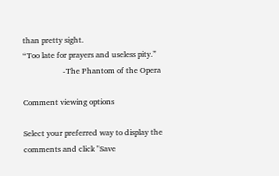than pretty sight.
“Too late for prayers and useless pity.”
                    -The Phantom of the Opera

Comment viewing options

Select your preferred way to display the comments and click "Save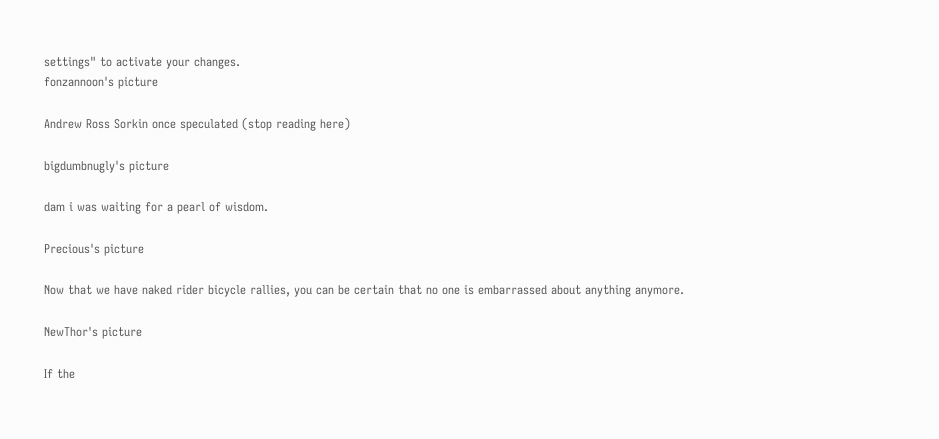settings" to activate your changes.
fonzannoon's picture

Andrew Ross Sorkin once speculated (stop reading here)

bigdumbnugly's picture

dam i was waiting for a pearl of wisdom.

Precious's picture

Now that we have naked rider bicycle rallies, you can be certain that no one is embarrassed about anything anymore.

NewThor's picture

If the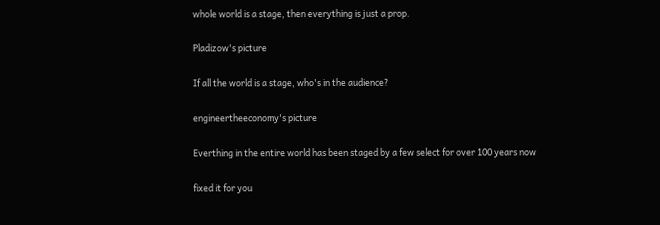whole world is a stage, then everything is just a prop.

Pladizow's picture

If all the world is a stage, who's in the audience?

engineertheeconomy's picture

Everthing in the entire world has been staged by a few select for over 100 years now

fixed it for you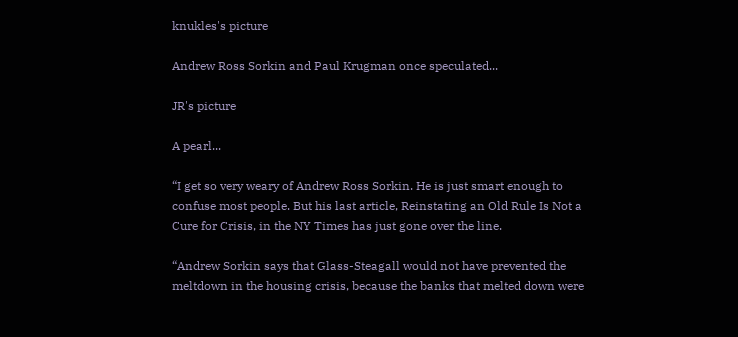knukles's picture

Andrew Ross Sorkin and Paul Krugman once speculated...

JR's picture

A pearl...

“I get so very weary of Andrew Ross Sorkin. He is just smart enough to confuse most people. But his last article, Reinstating an Old Rule Is Not a Cure for Crisis, in the NY Times has just gone over the line.

“Andrew Sorkin says that Glass-Steagall would not have prevented the meltdown in the housing crisis, because the banks that melted down were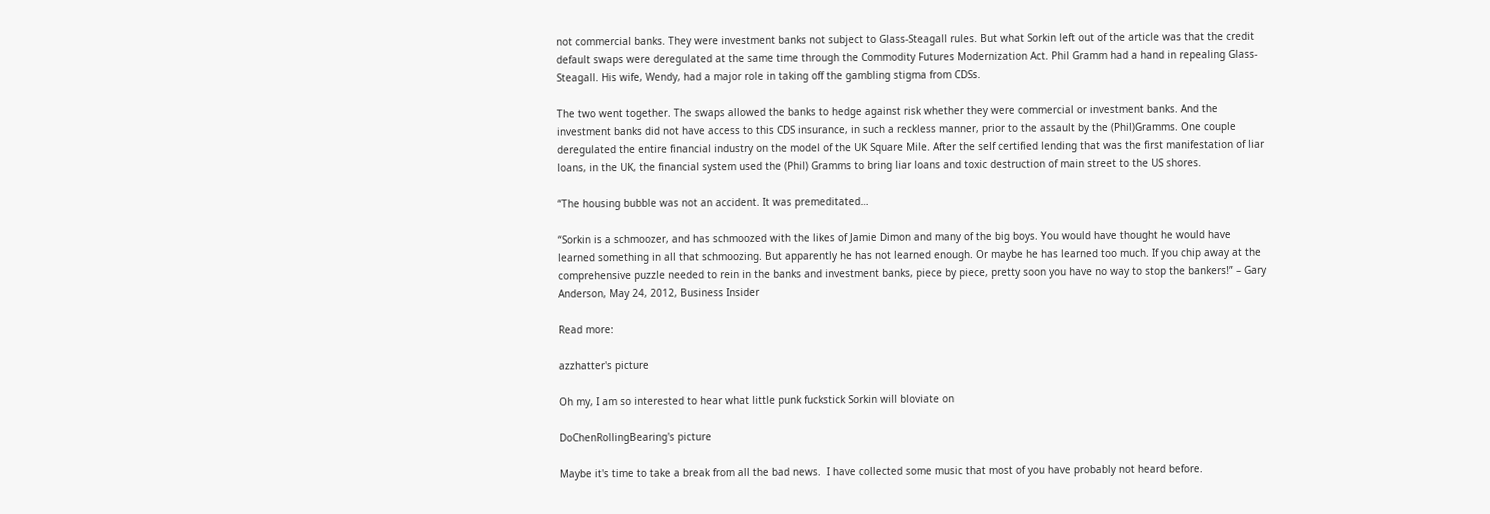not commercial banks. They were investment banks not subject to Glass-Steagall rules. But what Sorkin left out of the article was that the credit default swaps were deregulated at the same time through the Commodity Futures Modernization Act. Phil Gramm had a hand in repealing Glass-Steagall. His wife, Wendy, had a major role in taking off the gambling stigma from CDSs.

The two went together. The swaps allowed the banks to hedge against risk whether they were commercial or investment banks. And the investment banks did not have access to this CDS insurance, in such a reckless manner, prior to the assault by the (Phil)Gramms. One couple deregulated the entire financial industry on the model of the UK Square Mile. After the self certified lending that was the first manifestation of liar loans, in the UK, the financial system used the (Phil) Gramms to bring liar loans and toxic destruction of main street to the US shores.

“The housing bubble was not an accident. It was premeditated…

“Sorkin is a schmoozer, and has schmoozed with the likes of Jamie Dimon and many of the big boys. You would have thought he would have learned something in all that schmoozing. But apparently he has not learned enough. Or maybe he has learned too much. If you chip away at the comprehensive puzzle needed to rein in the banks and investment banks, piece by piece, pretty soon you have no way to stop the bankers!” – Gary Anderson, May 24, 2012, Business Insider

Read more:

azzhatter's picture

Oh my, I am so interested to hear what little punk fuckstick Sorkin will bloviate on

DoChenRollingBearing's picture

Maybe it's time to take a break from all the bad news.  I have collected some music that most of you have probably not heard before.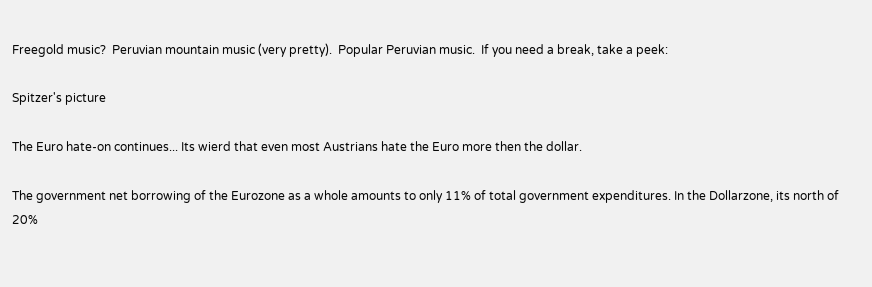Freegold music?  Peruvian mountain music (very pretty).  Popular Peruvian music.  If you need a break, take a peek:

Spitzer's picture

The Euro hate-on continues... Its wierd that even most Austrians hate the Euro more then the dollar.

The government net borrowing of the Eurozone as a whole amounts to only 11% of total government expenditures. In the Dollarzone, its north of 20%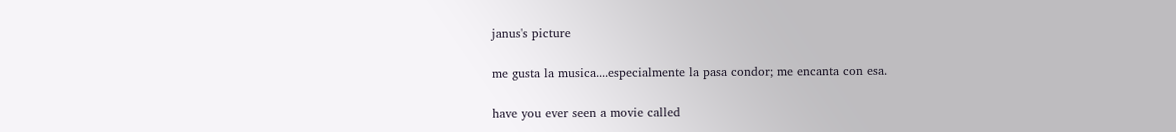janus's picture

me gusta la musica....especialmente la pasa condor; me encanta con esa.

have you ever seen a movie called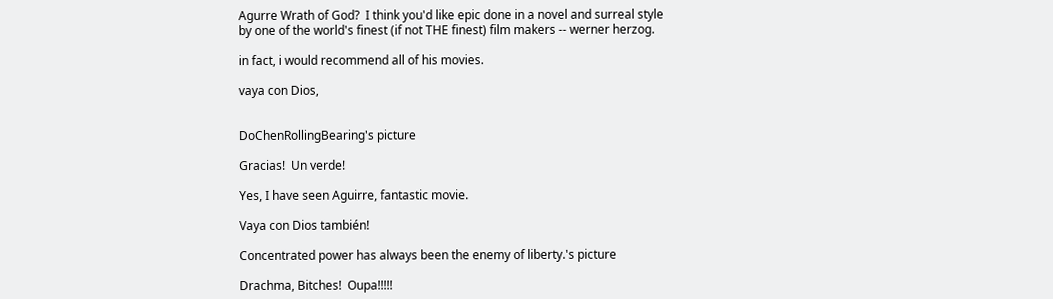Agurre Wrath of God?  I think you'd like epic done in a novel and surreal style by one of the world's finest (if not THE finest) film makers -- werner herzog.

in fact, i would recommend all of his movies.

vaya con Dios,


DoChenRollingBearing's picture

Gracias!  Un verde!

Yes, I have seen Aguirre, fantastic movie.

Vaya con Dios también!

Concentrated power has always been the enemy of liberty.'s picture

Drachma, Bitches!  Oupa!!!!!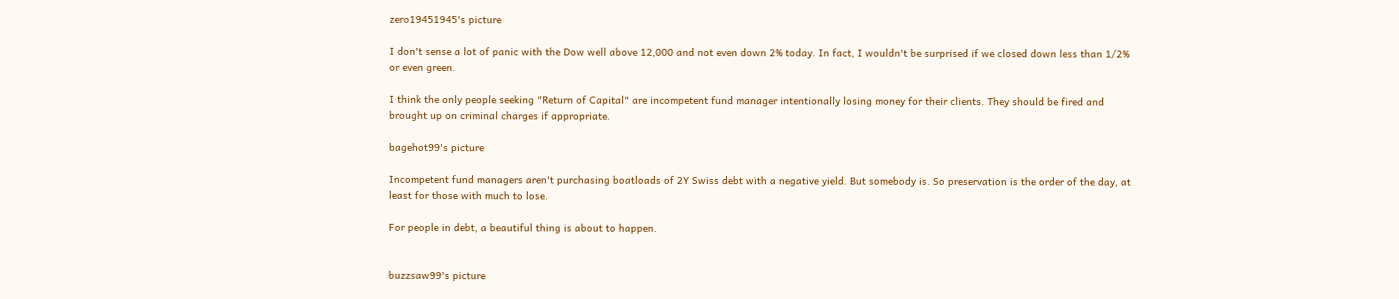zero19451945's picture

I don't sense a lot of panic with the Dow well above 12,000 and not even down 2% today. In fact, I wouldn't be surprised if we closed down less than 1/2% or even green.

I think the only people seeking "Return of Capital" are incompetent fund manager intentionally losing money for their clients. They should be fired and brought up on criminal charges if appropriate.

bagehot99's picture

Incompetent fund managers aren't purchasing boatloads of 2Y Swiss debt with a negative yield. But somebody is. So preservation is the order of the day, at least for those with much to lose.

For people in debt, a beautiful thing is about to happen.


buzzsaw99's picture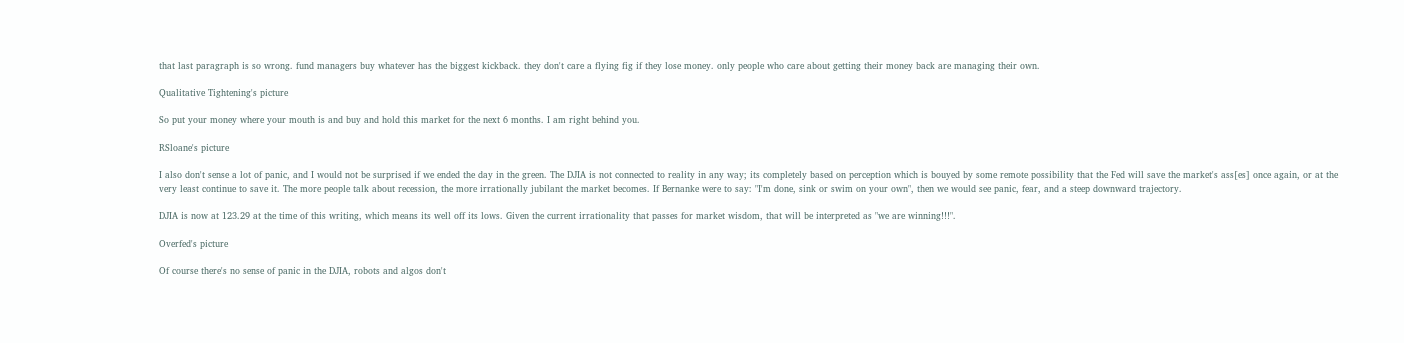that last paragraph is so wrong. fund managers buy whatever has the biggest kickback. they don't care a flying fig if they lose money. only people who care about getting their money back are managing their own.

Qualitative Tightening's picture

So put your money where your mouth is and buy and hold this market for the next 6 months. I am right behind you.

RSloane's picture

I also don't sense a lot of panic, and I would not be surprised if we ended the day in the green. The DJIA is not connected to reality in any way; its completely based on perception which is bouyed by some remote possibility that the Fed will save the market's ass[es] once again, or at the very least continue to save it. The more people talk about recession, the more irrationally jubilant the market becomes. If Bernanke were to say: "I'm done, sink or swim on your own", then we would see panic, fear, and a steep downward trajectory.

DJIA is now at 123.29 at the time of this writing, which means its well off its lows. Given the current irrationality that passes for market wisdom, that will be interpreted as "we are winning!!!".

Overfed's picture

Of course there's no sense of panic in the DJIA, robots and algos don't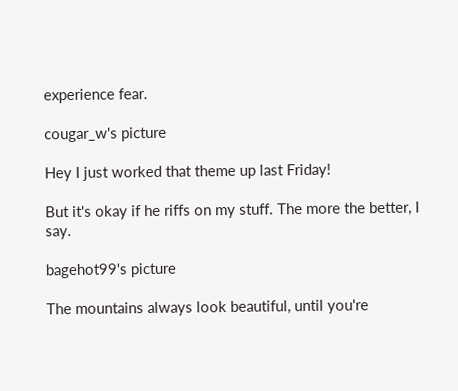experience fear.

cougar_w's picture

Hey I just worked that theme up last Friday!

But it's okay if he riffs on my stuff. The more the better, I say.

bagehot99's picture

The mountains always look beautiful, until you're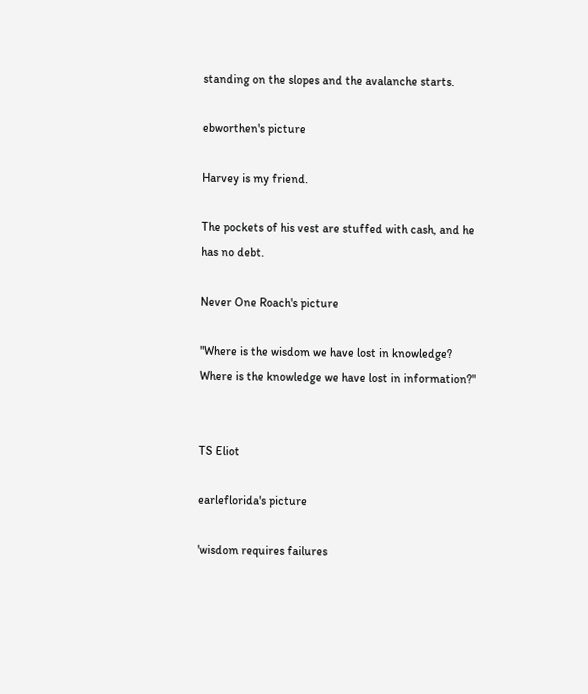standing on the slopes and the avalanche starts.

ebworthen's picture

Harvey is my friend.

The pockets of his vest are stuffed with cash, and he has no debt.

Never One Roach's picture

"Where is the wisdom we have lost in knowledge?
Where is the knowledge we have lost in information?"


TS Eliot

earleflorida's picture

'wisdom requires failures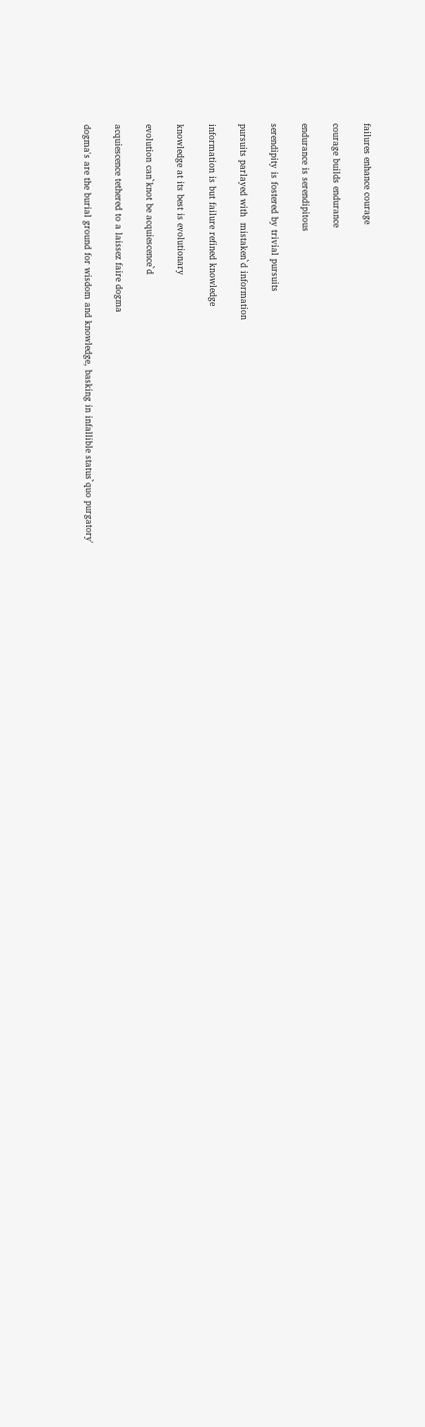failures enhance courage

courage builds endurance

endurance is serendipitous

serendipity is fostered by trivial pursuits

pursuits parlayed with  mistaken`d information

information is but failure refined knowledge

knowledge at its best is evolutionary

evolution can`knot be acquiescence`d

acquiescence tethered to a laissez faire dogma

dogma's are the burial ground for wisdom and knowledge, basking in infallible status`quo purgatory'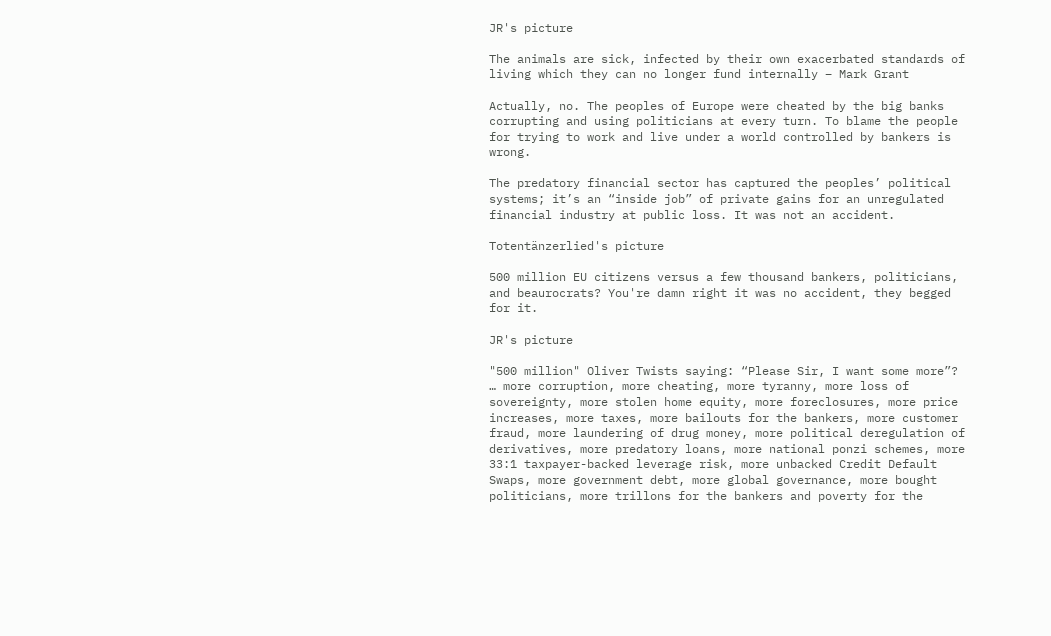JR's picture

The animals are sick, infected by their own exacerbated standards of living which they can no longer fund internally – Mark Grant

Actually, no. The peoples of Europe were cheated by the big banks corrupting and using politicians at every turn. To blame the people for trying to work and live under a world controlled by bankers is wrong.

The predatory financial sector has captured the peoples’ political systems; it’s an “inside job” of private gains for an unregulated financial industry at public loss. It was not an accident.

Totentänzerlied's picture

500 million EU citizens versus a few thousand bankers, politicians, and beaurocrats? You're damn right it was no accident, they begged for it.

JR's picture

"500 million" Oliver Twists saying: “Please Sir, I want some more”? … more corruption, more cheating, more tyranny, more loss of sovereignty, more stolen home equity, more foreclosures, more price increases, more taxes, more bailouts for the bankers, more customer fraud, more laundering of drug money, more political deregulation of derivatives, more predatory loans, more national ponzi schemes, more 33:1 taxpayer-backed leverage risk, more unbacked Credit Default Swaps, more government debt, more global governance, more bought politicians, more trillons for the bankers and poverty for the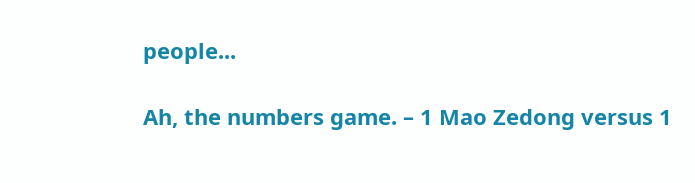people...

Ah, the numbers game. – 1 Mao Zedong versus 1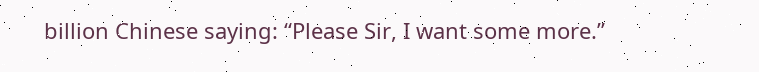billion Chinese saying: “Please Sir, I want some more.”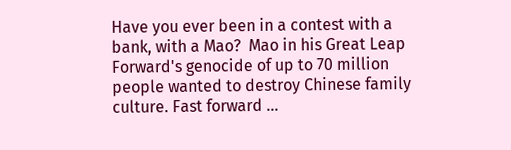Have you ever been in a contest with a bank, with a Mao?  Mao in his Great Leap Forward's genocide of up to 70 million people wanted to destroy Chinese family culture. Fast forward ...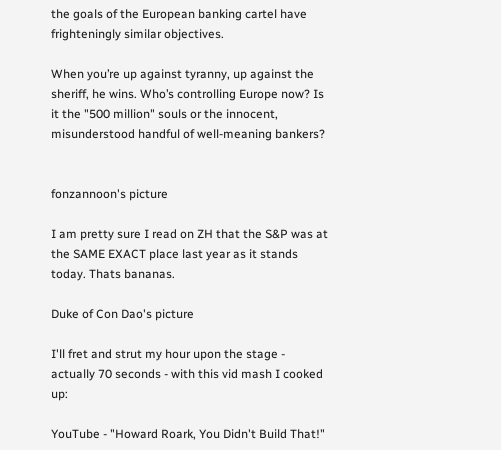the goals of the European banking cartel have frighteningly similar objectives.

When you’re up against tyranny, up against the sheriff, he wins. Who’s controlling Europe now? Is it the "500 million" souls or the innocent, misunderstood handful of well-meaning bankers?


fonzannoon's picture

I am pretty sure I read on ZH that the S&P was at the SAME EXACT place last year as it stands today. Thats bananas.

Duke of Con Dao's picture

I'll fret and strut my hour upon the stage - actually 70 seconds - with this vid mash I cooked up:

YouTube - "Howard Roark, You Didn't Build That!"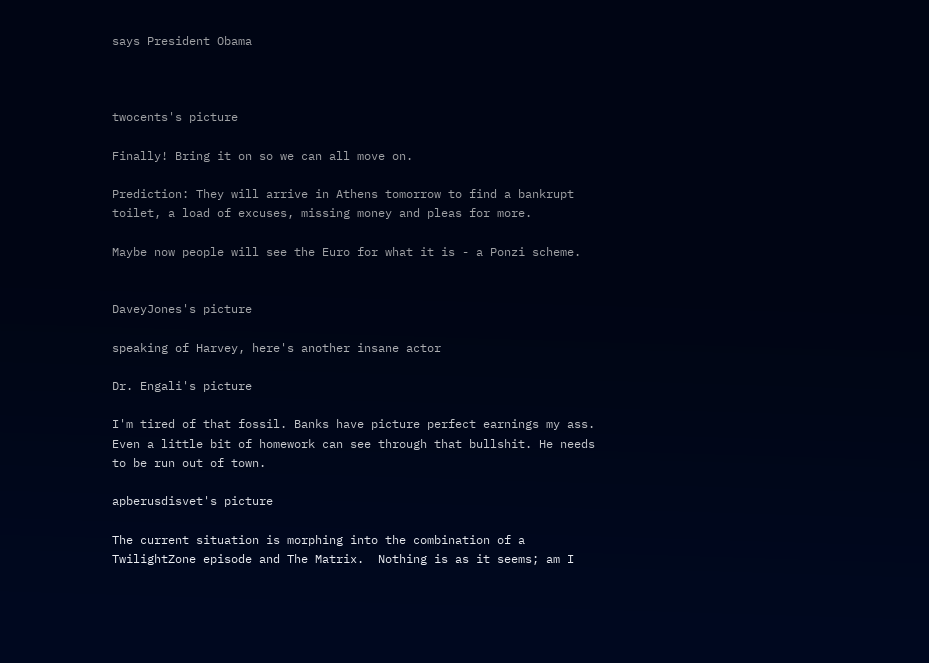says President Obama



twocents's picture

Finally! Bring it on so we can all move on.

Prediction: They will arrive in Athens tomorrow to find a bankrupt toilet, a load of excuses, missing money and pleas for more.

Maybe now people will see the Euro for what it is - a Ponzi scheme.


DaveyJones's picture

speaking of Harvey, here's another insane actor

Dr. Engali's picture

I'm tired of that fossil. Banks have picture perfect earnings my ass. Even a little bit of homework can see through that bullshit. He needs to be run out of town.

apberusdisvet's picture

The current situation is morphing into the combination of a TwilightZone episode and The Matrix.  Nothing is as it seems; am I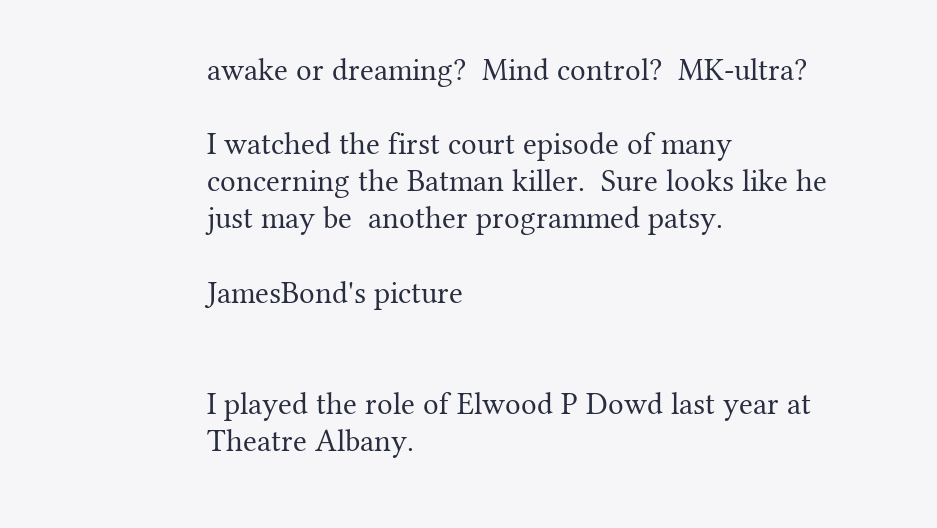awake or dreaming?  Mind control?  MK-ultra?

I watched the first court episode of many concerning the Batman killer.  Sure looks like he just may be  another programmed patsy.

JamesBond's picture


I played the role of Elwood P Dowd last year at Theatre Albany.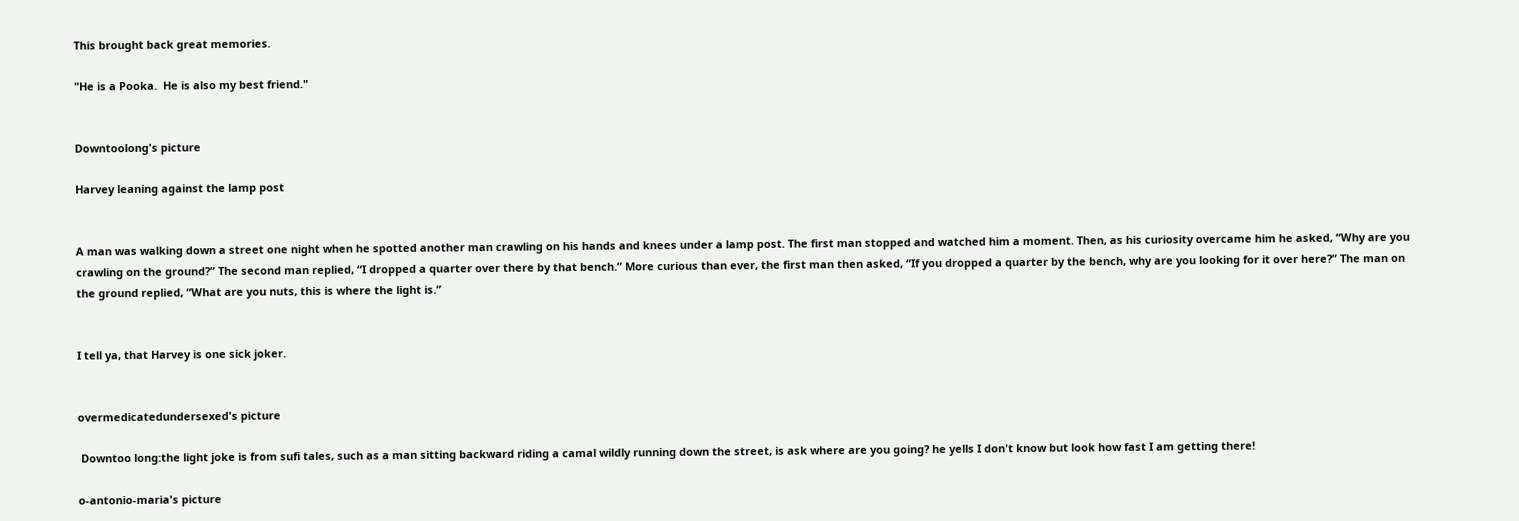This brought back great memories.

"He is a Pooka.  He is also my best friend."


Downtoolong's picture

Harvey leaning against the lamp post


A man was walking down a street one night when he spotted another man crawling on his hands and knees under a lamp post. The first man stopped and watched him a moment. Then, as his curiosity overcame him he asked, “Why are you crawling on the ground?” The second man replied, “I dropped a quarter over there by that bench.” More curious than ever, the first man then asked, “If you dropped a quarter by the bench, why are you looking for it over here?” The man on the ground replied, “What are you nuts, this is where the light is.”


I tell ya, that Harvey is one sick joker.


overmedicatedundersexed's picture

 Downtoo long:the light joke is from sufi tales, such as a man sitting backward riding a camal wildly running down the street, is ask where are you going? he yells I don't know but look how fast I am getting there!

o-antonio-maria's picture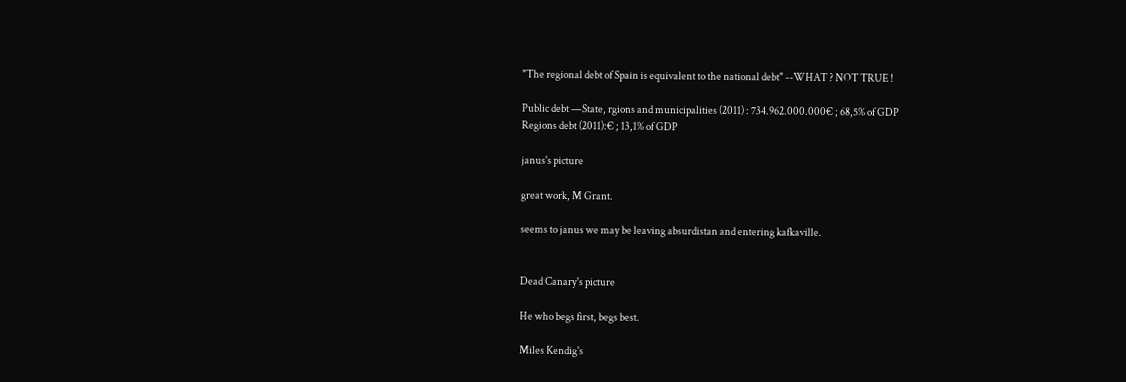"The regional debt of Spain is equivalent to the national debt" --WHAT ? NOT TRUE !

Public debt —State, rgions and municipalities (2011) : 734.962.000.000€ ; 68,5% of GDP
Regions debt (2011):€ ; 13,1% of GDP

janus's picture

great work, M Grant.

seems to janus we may be leaving absurdistan and entering kafkaville.


Dead Canary's picture

He who begs first, begs best.

Miles Kendig's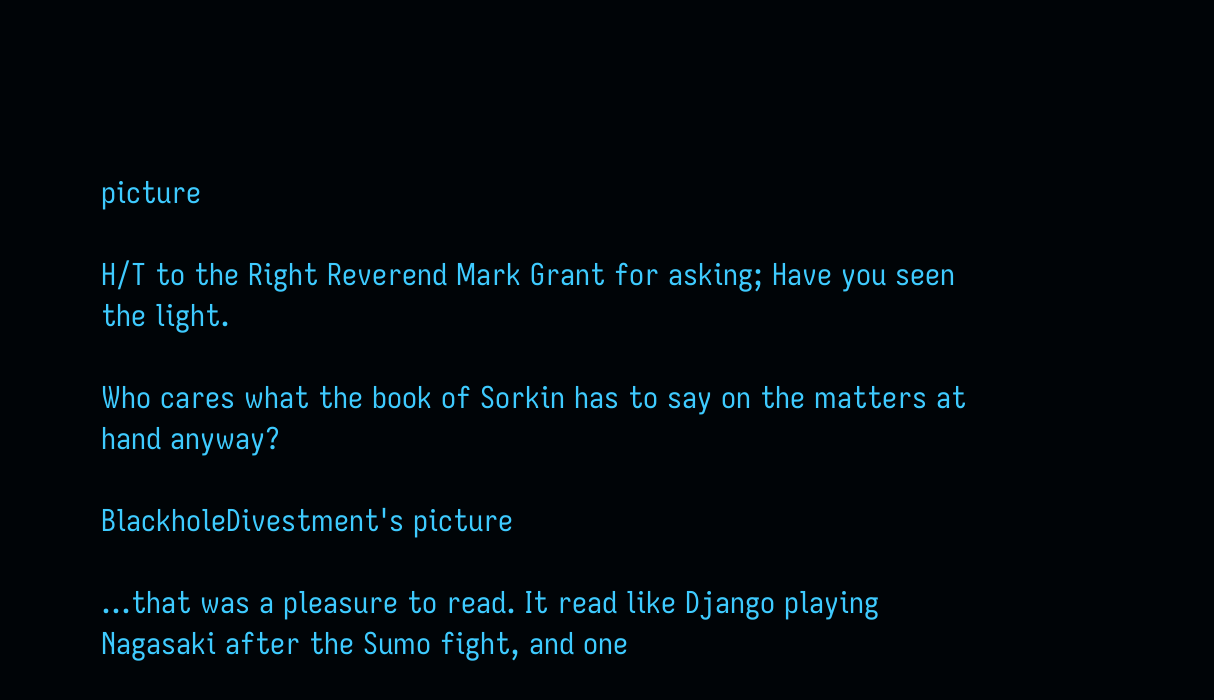picture

H/T to the Right Reverend Mark Grant for asking; Have you seen the light.

Who cares what the book of Sorkin has to say on the matters at hand anyway?

BlackholeDivestment's picture

...that was a pleasure to read. It read like Django playing Nagasaki after the Sumo fight, and one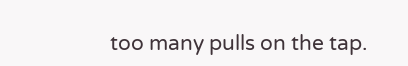too many pulls on the tap.